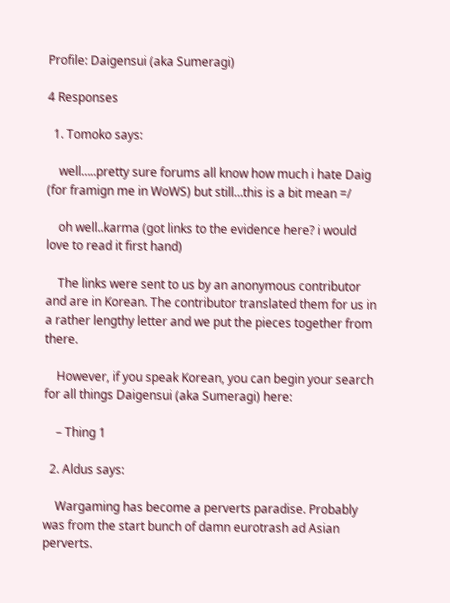Profile: Daigensui (aka Sumeragi)

4 Responses

  1. Tomoko says:

    well…..pretty sure forums all know how much i hate Daig (for framign me in WoWS) but still…this is a bit mean =/

    oh well..karma (got links to the evidence here? i would love to read it first hand)

    The links were sent to us by an anonymous contributor and are in Korean. The contributor translated them for us in a rather lengthy letter and we put the pieces together from there.

    However, if you speak Korean, you can begin your search for all things Daigensui (aka Sumeragi) here:

    – Thing 1

  2. Aldus says:

    Wargaming has become a perverts paradise. Probably was from the start bunch of damn eurotrash ad Asian perverts.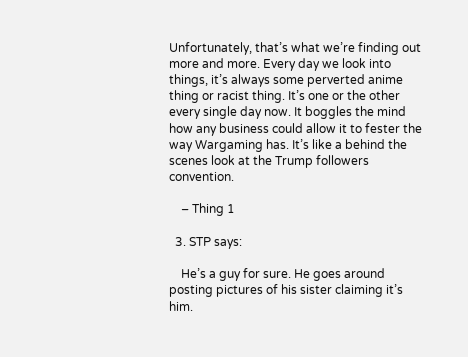Unfortunately, that’s what we’re finding out more and more. Every day we look into things, it’s always some perverted anime thing or racist thing. It’s one or the other every single day now. It boggles the mind how any business could allow it to fester the way Wargaming has. It’s like a behind the scenes look at the Trump followers convention.

    – Thing 1

  3. STP says:

    He’s a guy for sure. He goes around posting pictures of his sister claiming it’s him.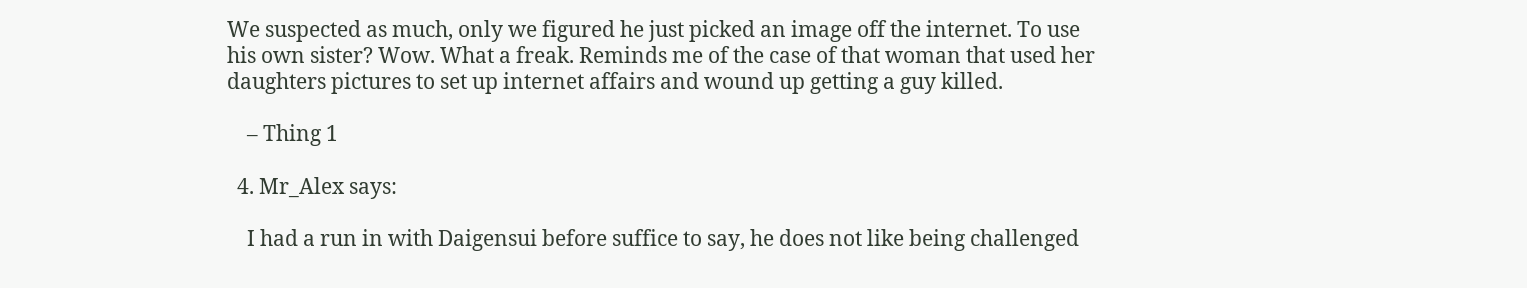We suspected as much, only we figured he just picked an image off the internet. To use his own sister? Wow. What a freak. Reminds me of the case of that woman that used her daughters pictures to set up internet affairs and wound up getting a guy killed.

    – Thing 1

  4. Mr_Alex says:

    I had a run in with Daigensui before suffice to say, he does not like being challenged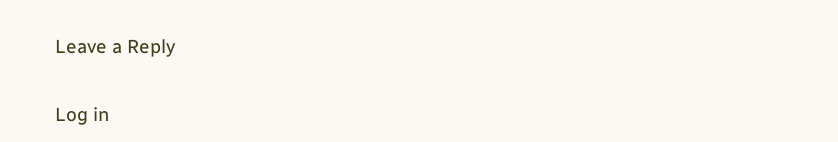Leave a Reply

Log in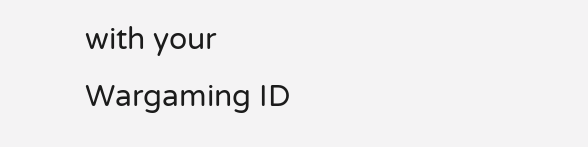with your Wargaming ID